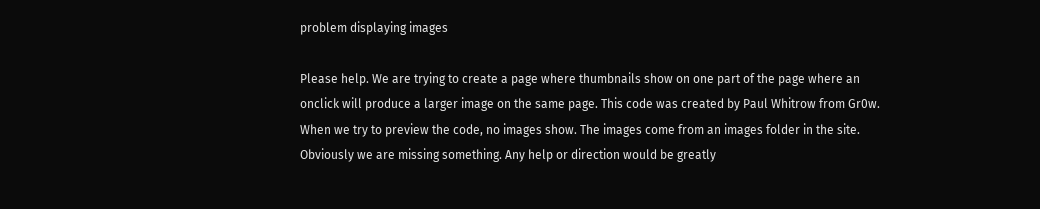problem displaying images

Please help. We are trying to create a page where thumbnails show on one part of the page where an onclick will produce a larger image on the same page. This code was created by Paul Whitrow from Gr0w. When we try to preview the code, no images show. The images come from an images folder in the site. Obviously we are missing something. Any help or direction would be greatly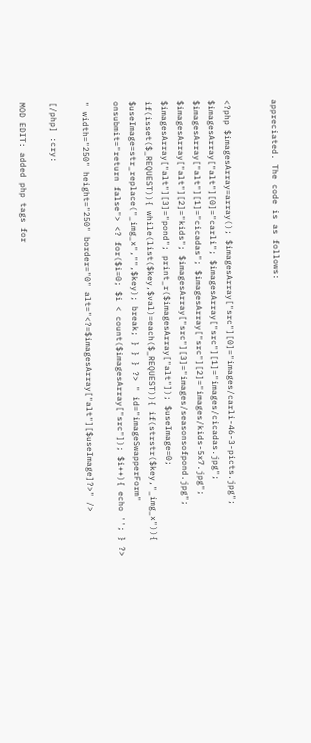appreciated. The code is as follows:


<?php $imagesArray=array(); $imagesArray["src"][0]="images/carli-46-3-picts.jpg"; $imagesArray["alt"][0]="carli"; $imagesArray["src"][1]="images/cicadas.jpg"; $imagesArray["alt"][1]="cicadas"; $imagesArray["src"][2]="images/kids-5x7.jpg"; $imagesArray["alt"][2]="kids"; $imagesArray["src"][3]="images/seasonsofpond.jpg"; $imagesArray["alt"][3]="pond"; print_r($imagesArray["alt"]); $useImage=0; if(isset($_REQUEST)){ while(list($key,$val)=each($_REQUEST)){ if(strstr($key,"_img_x")){ $useImage=str_replace("_img_x","",$key); break; } } } ?> " id="imageSwapperForm" onsubmit="return false"> <? for($i=0; $i < count($imagesArray["src"]); $i++){ echo ''; } ?>

" width="250" height="250" border="0" alt="<?=$imagesArray["alt"][$useImage]?>" />

[/php] :cry:

MOD EDIT: added php tags for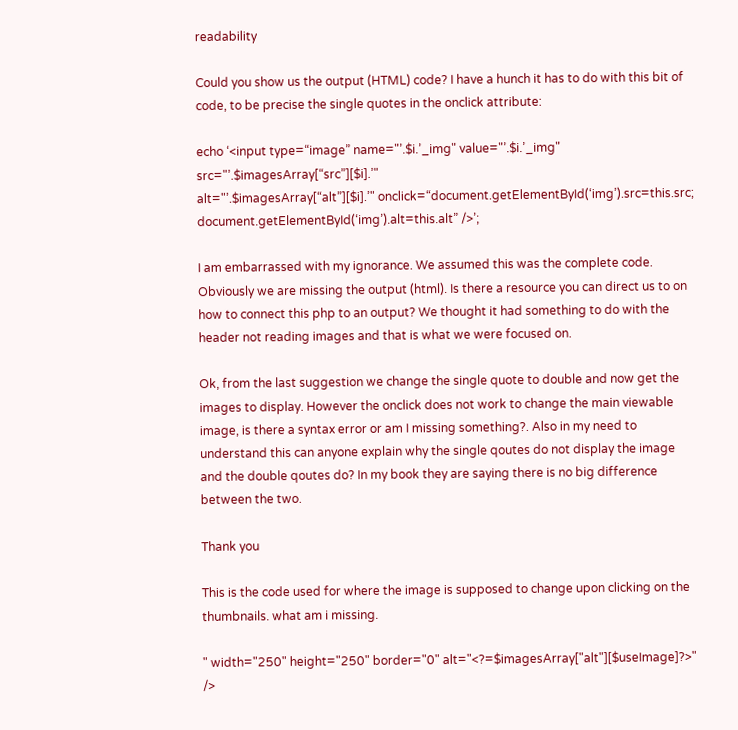readability

Could you show us the output (HTML) code? I have a hunch it has to do with this bit of code, to be precise the single quotes in the onclick attribute:

echo ‘<input type=“image” name="’.$i.’_img" value="’.$i.’_img" src="’.$imagesArray[“src”][$i].’"
alt="’.$imagesArray[“alt”][$i].’" onclick=“document.getElementById(‘img’).src=this.src; document.getElementById(‘img’).alt=this.alt” />’;

I am embarrassed with my ignorance. We assumed this was the complete code. Obviously we are missing the output (html). Is there a resource you can direct us to on how to connect this php to an output? We thought it had something to do with the header not reading images and that is what we were focused on.

Ok, from the last suggestion we change the single quote to double and now get the images to display. However the onclick does not work to change the main viewable image, is there a syntax error or am I missing something?. Also in my need to understand this can anyone explain why the single qoutes do not display the image and the double qoutes do? In my book they are saying there is no big difference between the two.

Thank you

This is the code used for where the image is supposed to change upon clicking on the thumbnails. what am i missing.

" width="250" height="250" border="0" alt="<?=$imagesArray["alt"][$useImage]?>" />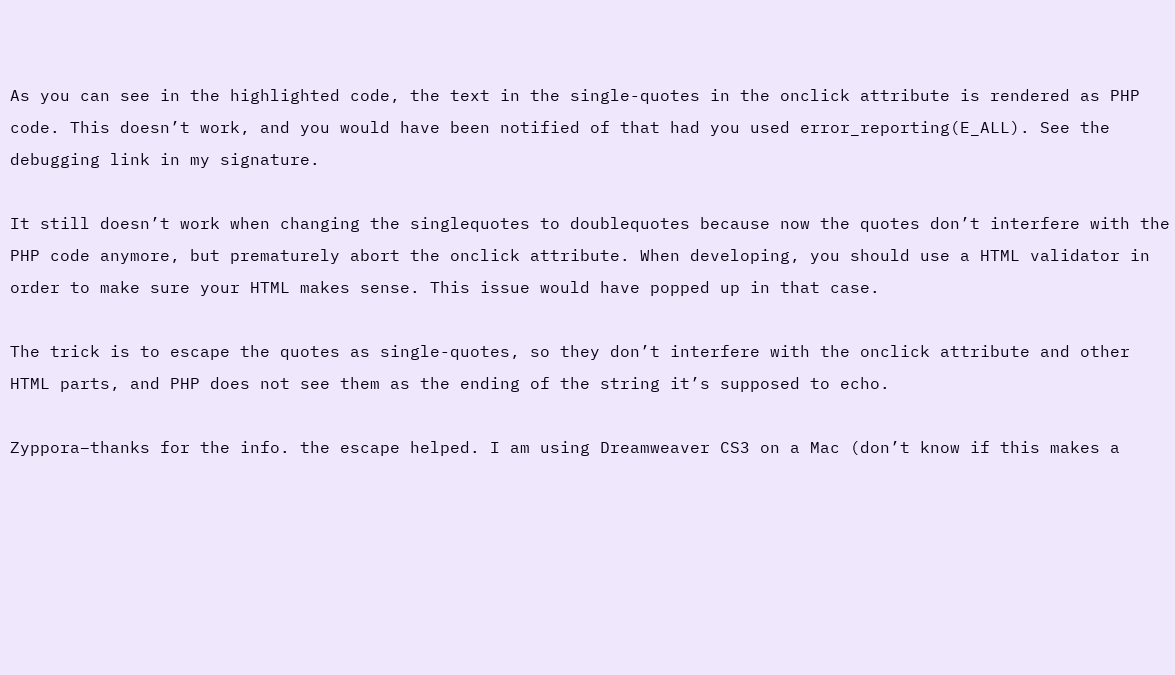As you can see in the highlighted code, the text in the single-quotes in the onclick attribute is rendered as PHP code. This doesn’t work, and you would have been notified of that had you used error_reporting(E_ALL). See the debugging link in my signature.

It still doesn’t work when changing the singlequotes to doublequotes because now the quotes don’t interfere with the PHP code anymore, but prematurely abort the onclick attribute. When developing, you should use a HTML validator in order to make sure your HTML makes sense. This issue would have popped up in that case.

The trick is to escape the quotes as single-quotes, so they don’t interfere with the onclick attribute and other HTML parts, and PHP does not see them as the ending of the string it’s supposed to echo.

Zyppora–thanks for the info. the escape helped. I am using Dreamweaver CS3 on a Mac (don’t know if this makes a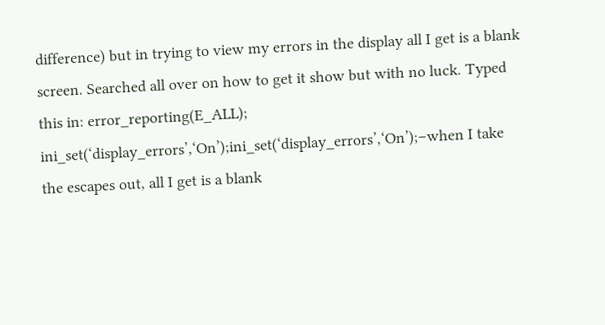difference) but in trying to view my errors in the display all I get is a blank screen. Searched all over on how to get it show but with no luck. Typed this in: error_reporting(E_ALL);
ini_set(‘display_errors’,‘On’);ini_set(‘display_errors’,‘On’);–when I take the escapes out, all I get is a blank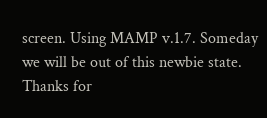screen. Using MAMP v.1.7. Someday we will be out of this newbie state. Thanks for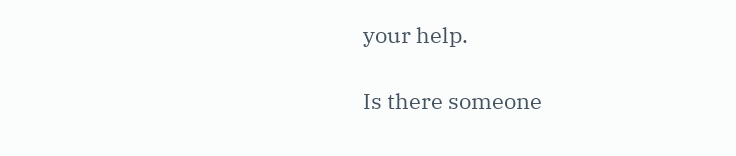your help.

Is there someone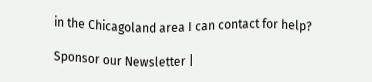in the Chicagoland area I can contact for help?

Sponsor our Newsletter |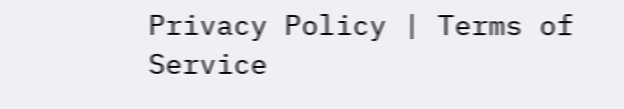Privacy Policy | Terms of Service